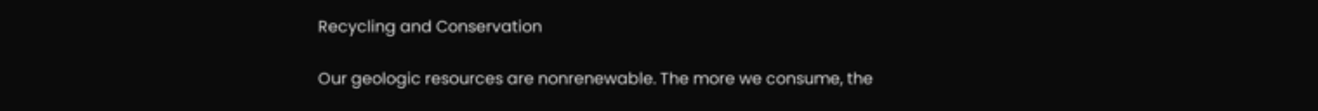Recycling and Conservation

Our geologic resources are nonrenewable. The more we consume, the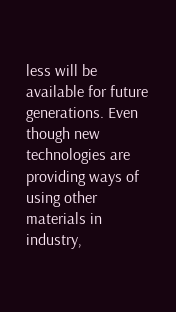less will be available for future generations. Even though new technologies are providing ways of using other materials in industry,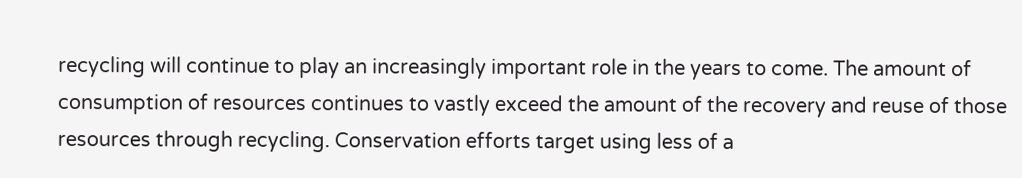recycling will continue to play an increasingly important role in the years to come. The amount of consumption of resources continues to vastly exceed the amount of the recovery and reuse of those resources through recycling. Conservation efforts target using less of a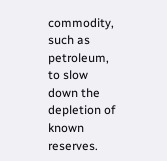commodity, such as petroleum, to slow down the depletion of known reserves.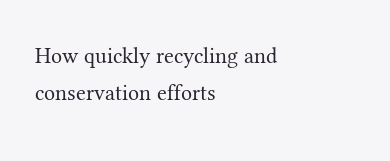How quickly recycling and conservation efforts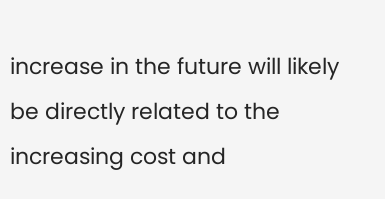increase in the future will likely be directly related to the increasing cost and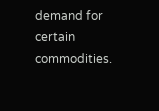demand for certain commodities.